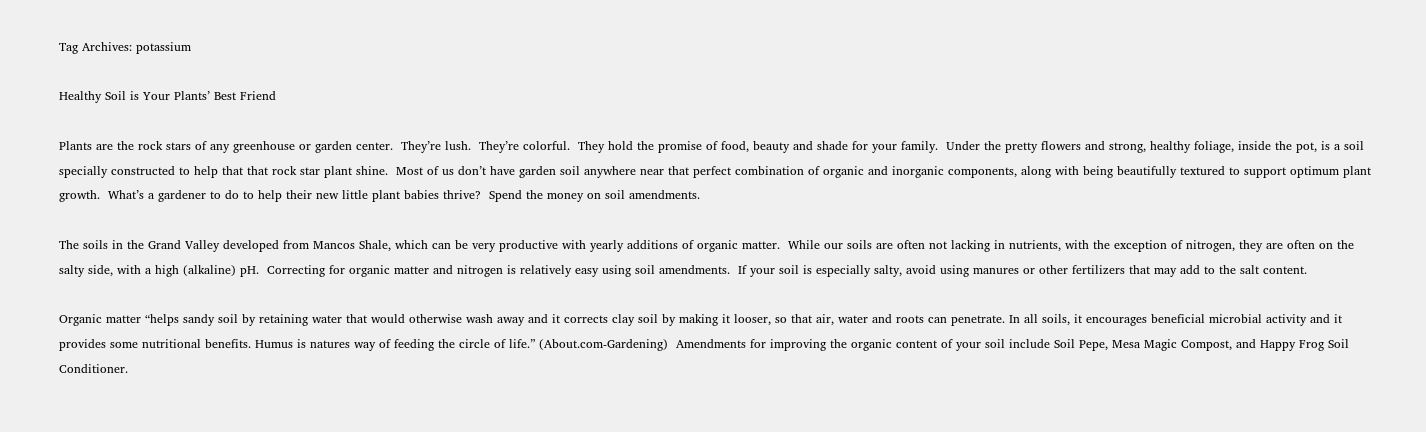Tag Archives: potassium

Healthy Soil is Your Plants’ Best Friend

Plants are the rock stars of any greenhouse or garden center.  They’re lush.  They’re colorful.  They hold the promise of food, beauty and shade for your family.  Under the pretty flowers and strong, healthy foliage, inside the pot, is a soil specially constructed to help that that rock star plant shine.  Most of us don’t have garden soil anywhere near that perfect combination of organic and inorganic components, along with being beautifully textured to support optimum plant growth.  What’s a gardener to do to help their new little plant babies thrive?  Spend the money on soil amendments.

The soils in the Grand Valley developed from Mancos Shale, which can be very productive with yearly additions of organic matter.  While our soils are often not lacking in nutrients, with the exception of nitrogen, they are often on the salty side, with a high (alkaline) pH.  Correcting for organic matter and nitrogen is relatively easy using soil amendments.  If your soil is especially salty, avoid using manures or other fertilizers that may add to the salt content.

Organic matter “helps sandy soil by retaining water that would otherwise wash away and it corrects clay soil by making it looser, so that air, water and roots can penetrate. In all soils, it encourages beneficial microbial activity and it provides some nutritional benefits. Humus is natures way of feeding the circle of life.” (About.com-Gardening)  Amendments for improving the organic content of your soil include Soil Pepe, Mesa Magic Compost, and Happy Frog Soil Conditioner.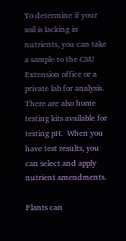To determine if your soil is lacking in nutrients, you can take a sample to the CSU Extension office or a private lab for analysis.  There are also home testing kits available for testing pH.  When you have test results, you can select and apply nutrient amendments.

Plants can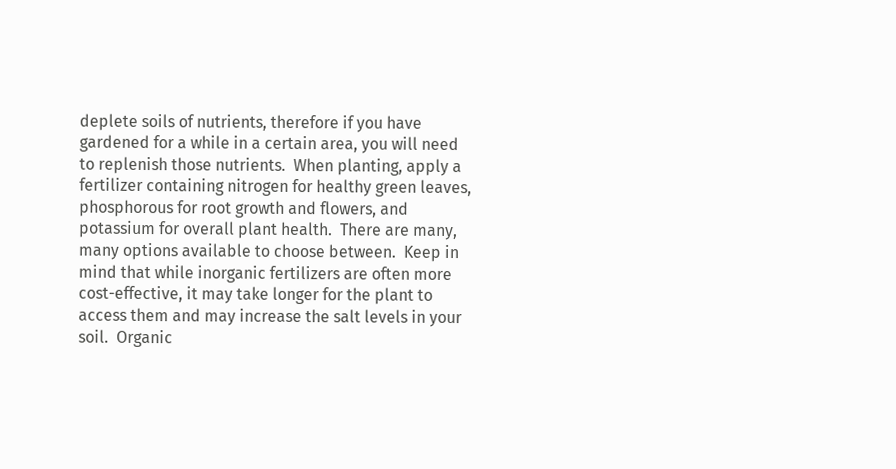deplete soils of nutrients, therefore if you have gardened for a while in a certain area, you will need to replenish those nutrients.  When planting, apply a fertilizer containing nitrogen for healthy green leaves, phosphorous for root growth and flowers, and potassium for overall plant health.  There are many, many options available to choose between.  Keep in mind that while inorganic fertilizers are often more cost-effective, it may take longer for the plant to access them and may increase the salt levels in your soil.  Organic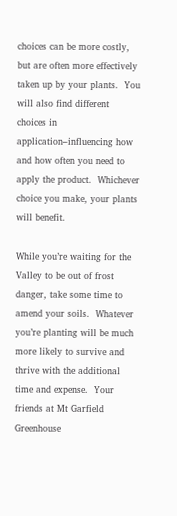choices can be more costly, but are often more effectively taken up by your plants.  You will also find different choices in application–influencing how and how often you need to apply the product.  Whichever choice you make, your plants will benefit.

While you’re waiting for the Valley to be out of frost danger, take some time to amend your soils.  Whatever you’re planting will be much more likely to survive and thrive with the additional time and expense.  Your friends at Mt Garfield Greenhouse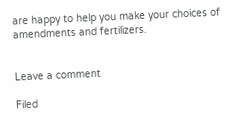are happy to help you make your choices of amendments and fertilizers.


Leave a comment

Filed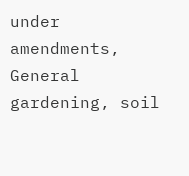under amendments, General gardening, soil